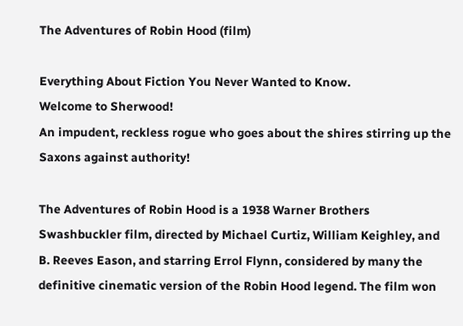The Adventures of Robin Hood (film)

Everything About Fiction You Never Wanted to Know.
Welcome to Sherwood!
An impudent, reckless rogue who goes about the shires stirring up the Saxons against authority!

The Adventures of Robin Hood is a 1938 Warner Brothers Swashbuckler film, directed by Michael Curtiz, William Keighley, and B. Reeves Eason, and starring Errol Flynn, considered by many the definitive cinematic version of the Robin Hood legend. The film won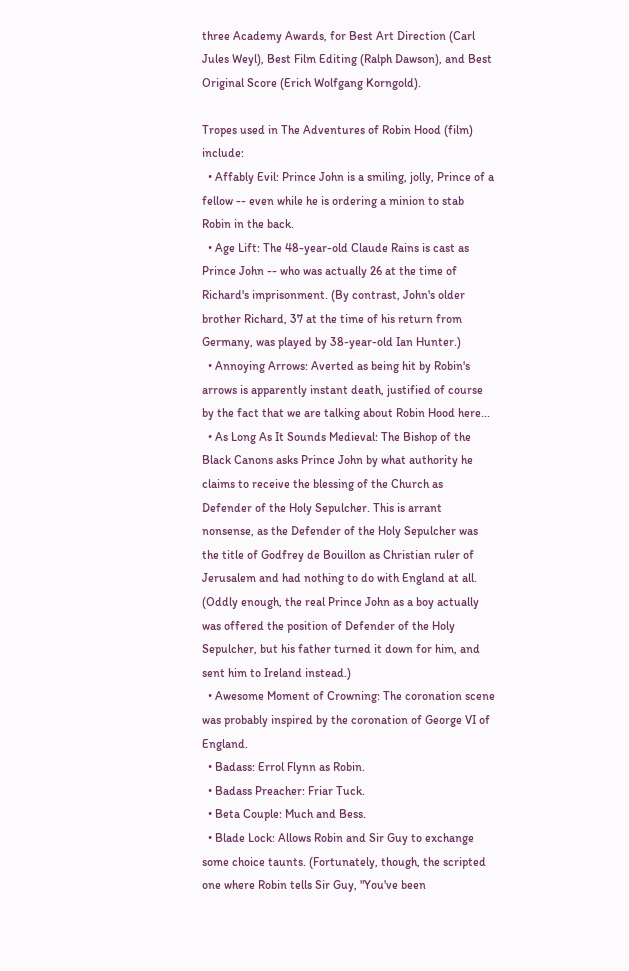three Academy Awards, for Best Art Direction (Carl Jules Weyl), Best Film Editing (Ralph Dawson), and Best Original Score (Erich Wolfgang Korngold).

Tropes used in The Adventures of Robin Hood (film) include:
  • Affably Evil: Prince John is a smiling, jolly, Prince of a fellow -- even while he is ordering a minion to stab Robin in the back.
  • Age Lift: The 48-year-old Claude Rains is cast as Prince John -- who was actually 26 at the time of Richard's imprisonment. (By contrast, John's older brother Richard, 37 at the time of his return from Germany, was played by 38-year-old Ian Hunter.)
  • Annoying Arrows: Averted as being hit by Robin's arrows is apparently instant death, justified of course by the fact that we are talking about Robin Hood here...
  • As Long As It Sounds Medieval: The Bishop of the Black Canons asks Prince John by what authority he claims to receive the blessing of the Church as Defender of the Holy Sepulcher. This is arrant nonsense, as the Defender of the Holy Sepulcher was the title of Godfrey de Bouillon as Christian ruler of Jerusalem and had nothing to do with England at all. (Oddly enough, the real Prince John as a boy actually was offered the position of Defender of the Holy Sepulcher, but his father turned it down for him, and sent him to Ireland instead.)
  • Awesome Moment of Crowning: The coronation scene was probably inspired by the coronation of George VI of England.
  • Badass: Errol Flynn as Robin.
  • Badass Preacher: Friar Tuck.
  • Beta Couple: Much and Bess.
  • Blade Lock: Allows Robin and Sir Guy to exchange some choice taunts. (Fortunately, though, the scripted one where Robin tells Sir Guy, "You've been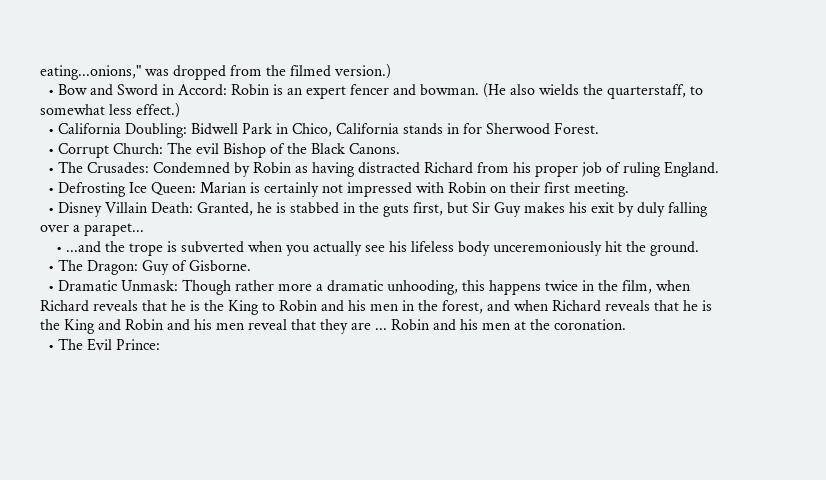eating...onions," was dropped from the filmed version.)
  • Bow and Sword in Accord: Robin is an expert fencer and bowman. (He also wields the quarterstaff, to somewhat less effect.)
  • California Doubling: Bidwell Park in Chico, California stands in for Sherwood Forest.
  • Corrupt Church: The evil Bishop of the Black Canons.
  • The Crusades: Condemned by Robin as having distracted Richard from his proper job of ruling England.
  • Defrosting Ice Queen: Marian is certainly not impressed with Robin on their first meeting.
  • Disney Villain Death: Granted, he is stabbed in the guts first, but Sir Guy makes his exit by duly falling over a parapet...
    • ...and the trope is subverted when you actually see his lifeless body unceremoniously hit the ground.
  • The Dragon: Guy of Gisborne.
  • Dramatic Unmask: Though rather more a dramatic unhooding, this happens twice in the film, when Richard reveals that he is the King to Robin and his men in the forest, and when Richard reveals that he is the King and Robin and his men reveal that they are ... Robin and his men at the coronation.
  • The Evil Prince: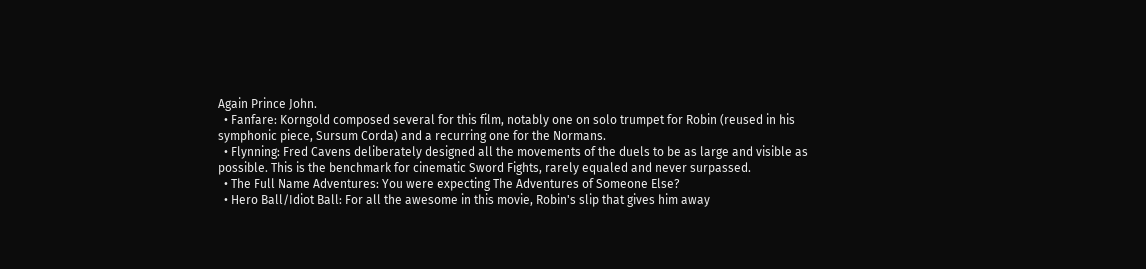Again Prince John.
  • Fanfare: Korngold composed several for this film, notably one on solo trumpet for Robin (reused in his symphonic piece, Sursum Corda) and a recurring one for the Normans.
  • Flynning: Fred Cavens deliberately designed all the movements of the duels to be as large and visible as possible. This is the benchmark for cinematic Sword Fights, rarely equaled and never surpassed.
  • The Full Name Adventures: You were expecting The Adventures of Someone Else?
  • Hero Ball/Idiot Ball: For all the awesome in this movie, Robin's slip that gives him away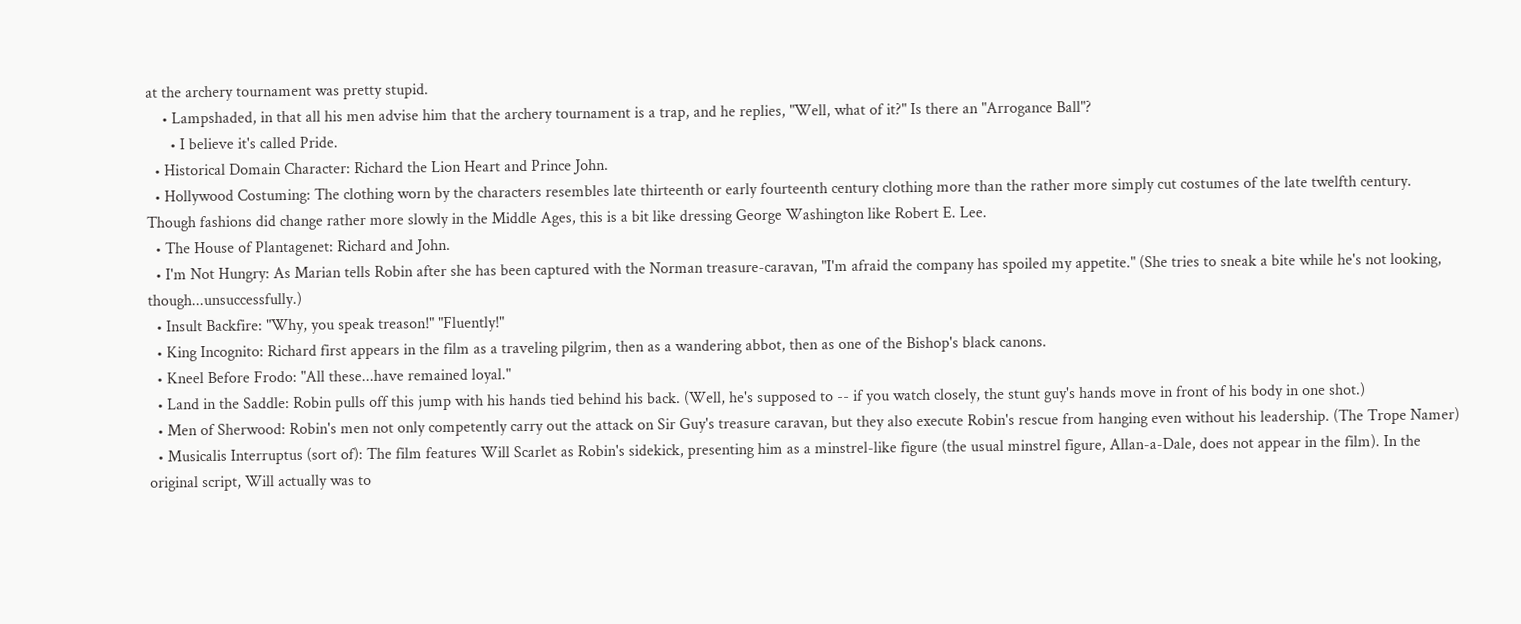at the archery tournament was pretty stupid.
    • Lampshaded, in that all his men advise him that the archery tournament is a trap, and he replies, "Well, what of it?" Is there an "Arrogance Ball"?
      • I believe it's called Pride.
  • Historical Domain Character: Richard the Lion Heart and Prince John.
  • Hollywood Costuming: The clothing worn by the characters resembles late thirteenth or early fourteenth century clothing more than the rather more simply cut costumes of the late twelfth century. Though fashions did change rather more slowly in the Middle Ages, this is a bit like dressing George Washington like Robert E. Lee.
  • The House of Plantagenet: Richard and John.
  • I'm Not Hungry: As Marian tells Robin after she has been captured with the Norman treasure-caravan, "I'm afraid the company has spoiled my appetite." (She tries to sneak a bite while he's not looking, though...unsuccessfully.)
  • Insult Backfire: "Why, you speak treason!" "Fluently!"
  • King Incognito: Richard first appears in the film as a traveling pilgrim, then as a wandering abbot, then as one of the Bishop's black canons.
  • Kneel Before Frodo: "All these...have remained loyal."
  • Land in the Saddle: Robin pulls off this jump with his hands tied behind his back. (Well, he's supposed to -- if you watch closely, the stunt guy's hands move in front of his body in one shot.)
  • Men of Sherwood: Robin's men not only competently carry out the attack on Sir Guy's treasure caravan, but they also execute Robin's rescue from hanging even without his leadership. (The Trope Namer)
  • Musicalis Interruptus (sort of): The film features Will Scarlet as Robin's sidekick, presenting him as a minstrel-like figure (the usual minstrel figure, Allan-a-Dale, does not appear in the film). In the original script, Will actually was to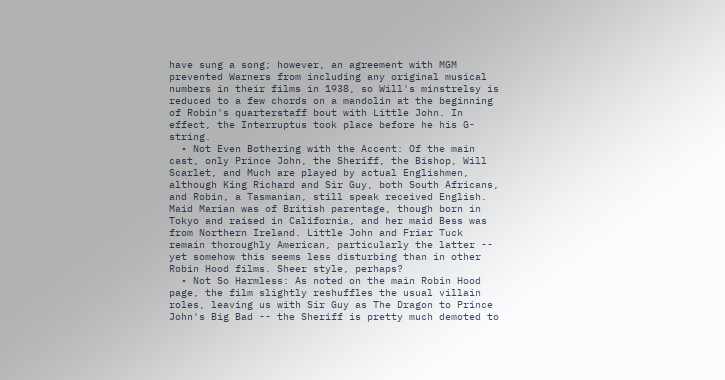have sung a song; however, an agreement with MGM prevented Warners from including any original musical numbers in their films in 1938, so Will's minstrelsy is reduced to a few chords on a mandolin at the beginning of Robin's quarterstaff bout with Little John. In effect, the Interruptus took place before he his G-string.
  • Not Even Bothering with the Accent: Of the main cast, only Prince John, the Sheriff, the Bishop, Will Scarlet, and Much are played by actual Englishmen, although King Richard and Sir Guy, both South Africans, and Robin, a Tasmanian, still speak received English. Maid Marian was of British parentage, though born in Tokyo and raised in California, and her maid Bess was from Northern Ireland. Little John and Friar Tuck remain thoroughly American, particularly the latter -- yet somehow this seems less disturbing than in other Robin Hood films. Sheer style, perhaps?
  • Not So Harmless: As noted on the main Robin Hood page, the film slightly reshuffles the usual villain roles, leaving us with Sir Guy as The Dragon to Prince John's Big Bad -- the Sheriff is pretty much demoted to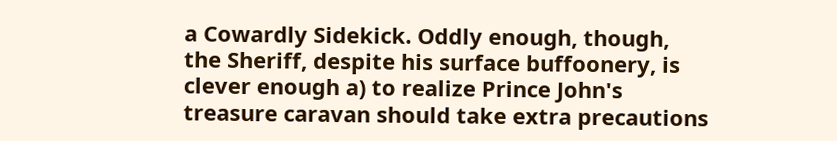a Cowardly Sidekick. Oddly enough, though, the Sheriff, despite his surface buffoonery, is clever enough a) to realize Prince John's treasure caravan should take extra precautions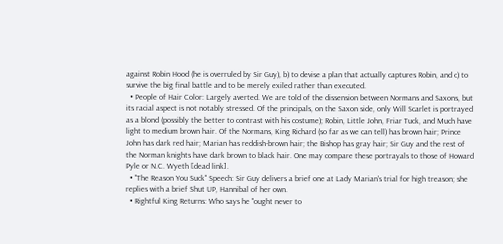against Robin Hood (he is overruled by Sir Guy), b) to devise a plan that actually captures Robin, and c) to survive the big final battle and to be merely exiled rather than executed.
  • People of Hair Color: Largely averted. We are told of the dissension between Normans and Saxons, but its racial aspect is not notably stressed. Of the principals, on the Saxon side, only Will Scarlet is portrayed as a blond (possibly the better to contrast with his costume); Robin, Little John, Friar Tuck, and Much have light to medium brown hair. Of the Normans, King Richard (so far as we can tell) has brown hair; Prince John has dark red hair; Marian has reddish-brown hair; the Bishop has gray hair; Sir Guy and the rest of the Norman knights have dark brown to black hair. One may compare these portrayals to those of Howard Pyle or N.C. Wyeth [dead link].
  • "The Reason You Suck" Speech: Sir Guy delivers a brief one at Lady Marian's trial for high treason; she replies with a brief Shut UP, Hannibal of her own.
  • Rightful King Returns: Who says he "ought never to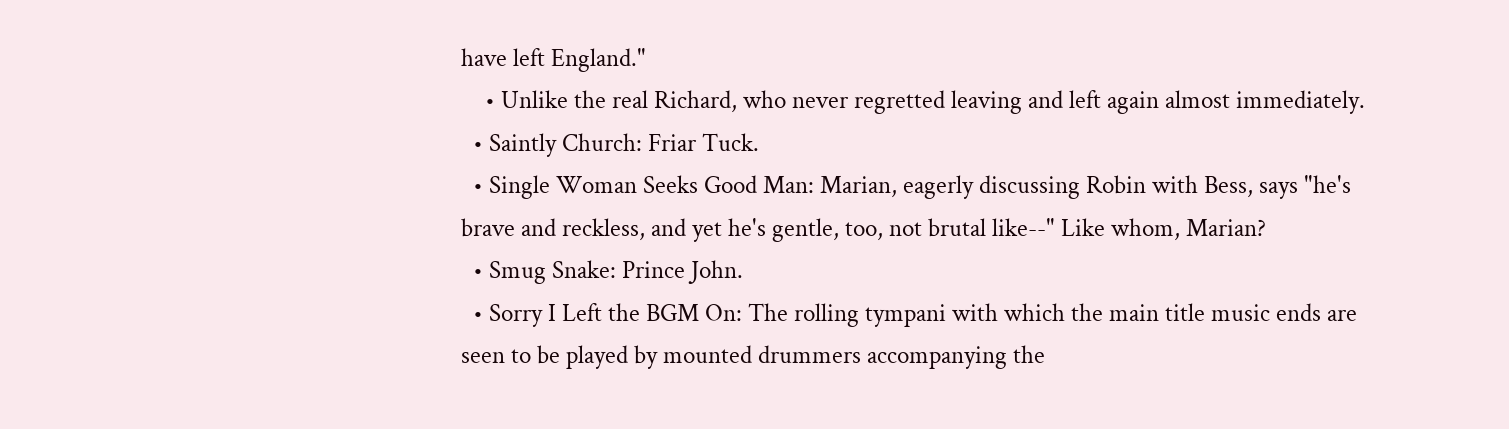have left England."
    • Unlike the real Richard, who never regretted leaving and left again almost immediately.
  • Saintly Church: Friar Tuck.
  • Single Woman Seeks Good Man: Marian, eagerly discussing Robin with Bess, says "he's brave and reckless, and yet he's gentle, too, not brutal like--" Like whom, Marian?
  • Smug Snake: Prince John.
  • Sorry I Left the BGM On: The rolling tympani with which the main title music ends are seen to be played by mounted drummers accompanying the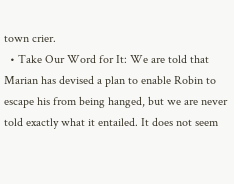town crier.
  • Take Our Word for It: We are told that Marian has devised a plan to enable Robin to escape his from being hanged, but we are never told exactly what it entailed. It does not seem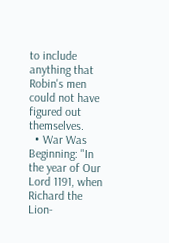to include anything that Robin's men could not have figured out themselves.
  • War Was Beginning: "In the year of Our Lord 1191, when Richard the Lion-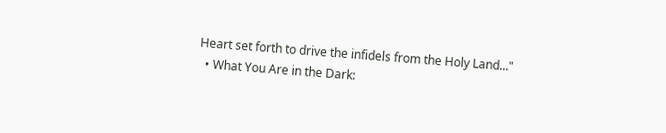Heart set forth to drive the infidels from the Holy Land..."
  • What You Are in the Dark: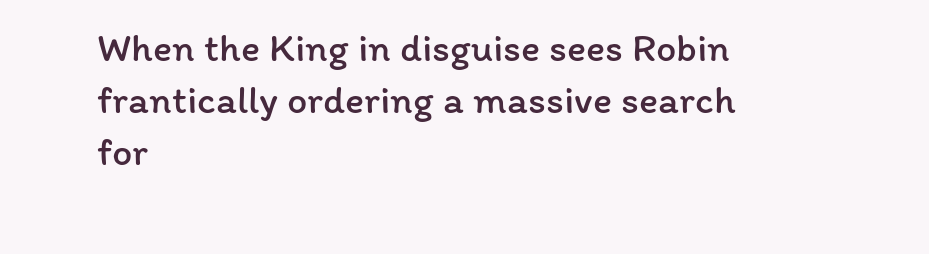When the King in disguise sees Robin frantically ordering a massive search for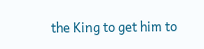the King to get him to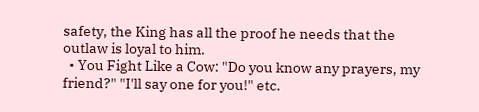safety, the King has all the proof he needs that the outlaw is loyal to him.
  • You Fight Like a Cow: "Do you know any prayers, my friend?" "I'll say one for you!" etc.